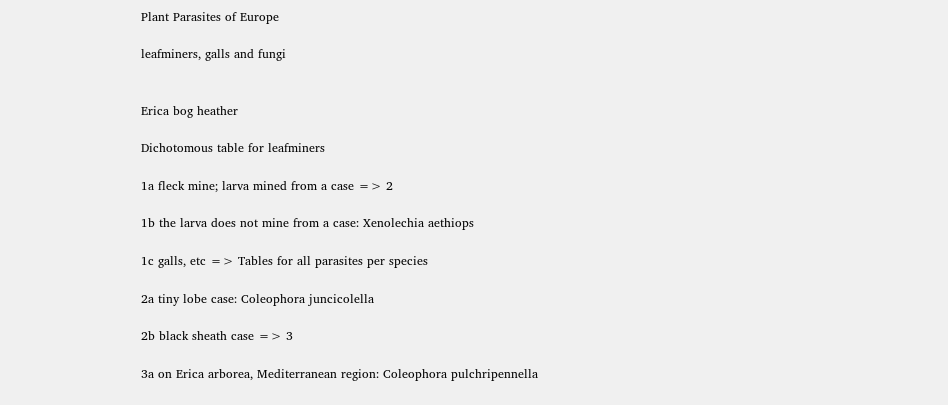Plant Parasites of Europe

leafminers, galls and fungi


Erica bog heather

Dichotomous table for leafminers

1a fleck mine; larva mined from a case => 2

1b the larva does not mine from a case: Xenolechia aethiops

1c galls, etc => Tables for all parasites per species

2a tiny lobe case: Coleophora juncicolella

2b black sheath case => 3

3a on Erica arborea, Mediterranean region: Coleophora pulchripennella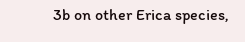3b on other Erica species,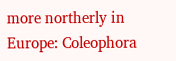more northerly in Europe: Coleophora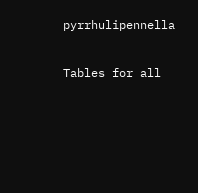pyrrhulipennella

Tables for all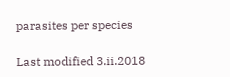parasites per species

Last modified 3.ii.2018